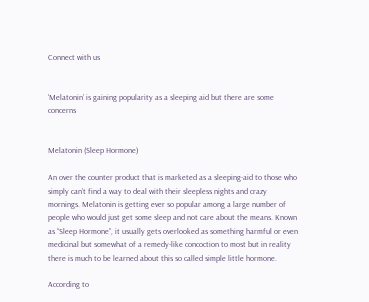Connect with us


‘Melatonin’ is gaining popularity as a sleeping aid but there are some concerns


Melatonin (Sleep Hormone)

An over the counter product that is marketed as a sleeping-aid to those who simply can’t find a way to deal with their sleepless nights and crazy mornings. Melatonin is getting ever so popular among a large number of people who would just get some sleep and not care about the means. Known as “Sleep Hormone”, it usually gets overlooked as something harmful or even medicinal but somewhat of a remedy-like concoction to most but in reality there is much to be learned about this so called simple little hormone.

According to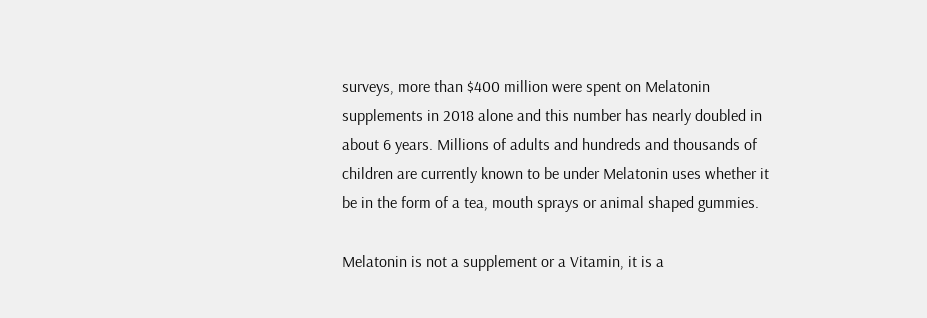surveys, more than $400 million were spent on Melatonin supplements in 2018 alone and this number has nearly doubled in about 6 years. Millions of adults and hundreds and thousands of children are currently known to be under Melatonin uses whether it be in the form of a tea, mouth sprays or animal shaped gummies.

Melatonin is not a supplement or a Vitamin, it is a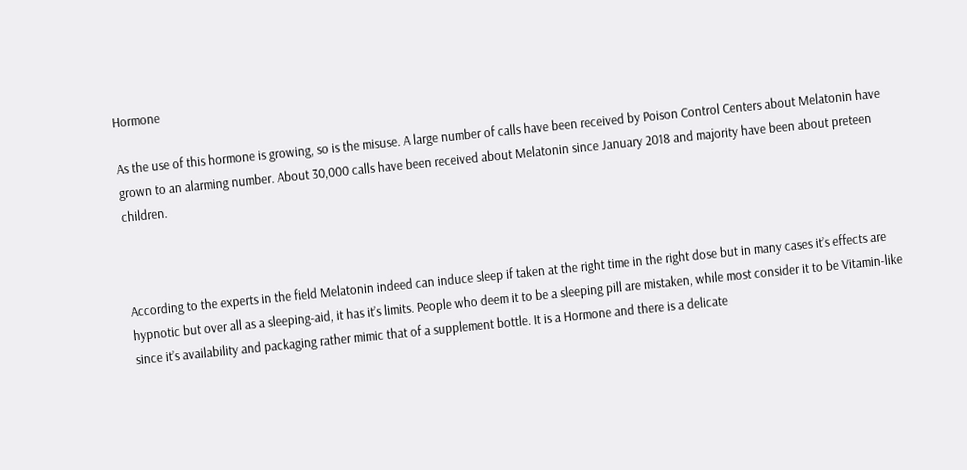Hormone

As the use of this hormone is growing, so is the misuse. A large number of calls have been received by Poison Control Centers about Melatonin have grown to an alarming number. About 30,000 calls have been received about Melatonin since January 2018 and majority have been about preteen children.



According to the experts in the field Melatonin indeed can induce sleep if taken at the right time in the right dose but in many cases it’s effects are hypnotic but over all as a sleeping-aid, it has it’s limits. People who deem it to be a sleeping pill are mistaken, while most consider it to be Vitamin-like since it’s availability and packaging rather mimic that of a supplement bottle. It is a Hormone and there is a delicate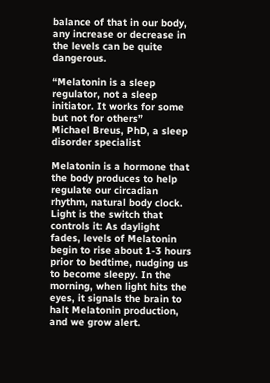balance of that in our body, any increase or decrease in the levels can be quite dangerous.

“Melatonin is a sleep regulator, not a sleep initiator. It works for some but not for others”
Michael Breus, PhD, a sleep disorder specialist

Melatonin is a hormone that the body produces to help regulate our circadian rhythm, natural body clock. Light is the switch that controls it: As daylight fades, levels of Melatonin begin to rise about 1-3 hours prior to bedtime, nudging us to become sleepy. In the morning, when light hits the eyes, it signals the brain to halt Melatonin production, and we grow alert.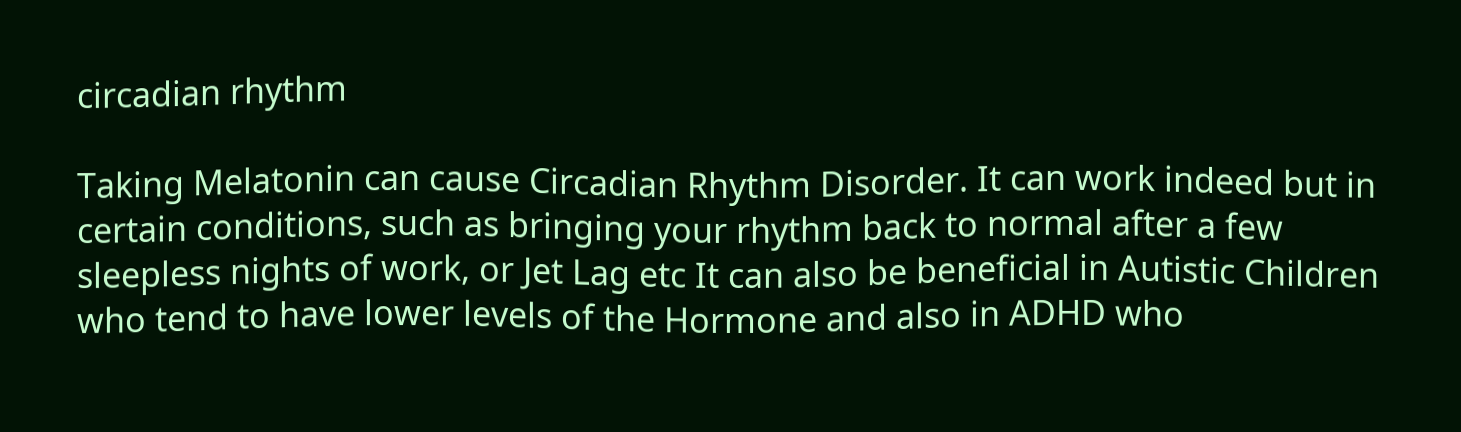circadian rhythm

Taking Melatonin can cause Circadian Rhythm Disorder. It can work indeed but in certain conditions, such as bringing your rhythm back to normal after a few sleepless nights of work, or Jet Lag etc It can also be beneficial in Autistic Children who tend to have lower levels of the Hormone and also in ADHD who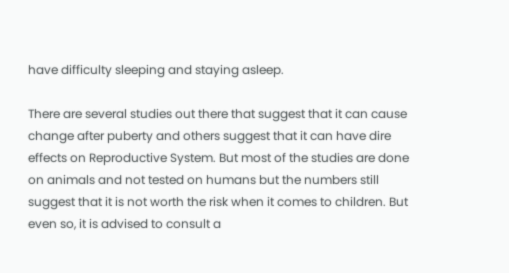have difficulty sleeping and staying asleep.

There are several studies out there that suggest that it can cause change after puberty and others suggest that it can have dire effects on Reproductive System. But most of the studies are done on animals and not tested on humans but the numbers still suggest that it is not worth the risk when it comes to children. But even so, it is advised to consult a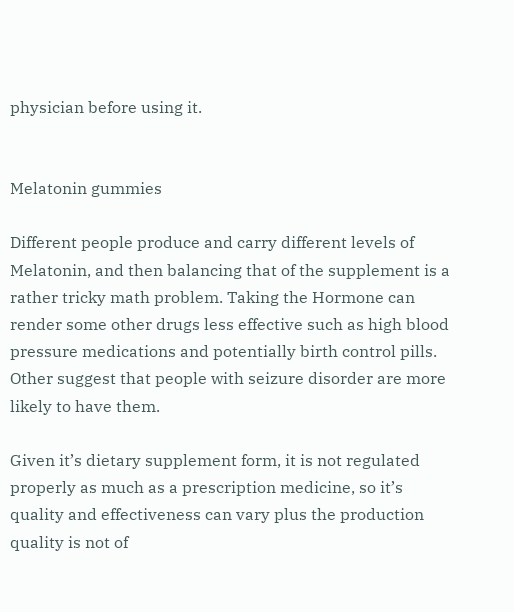physician before using it.


Melatonin gummies

Different people produce and carry different levels of Melatonin, and then balancing that of the supplement is a rather tricky math problem. Taking the Hormone can render some other drugs less effective such as high blood pressure medications and potentially birth control pills. Other suggest that people with seizure disorder are more likely to have them.

Given it’s dietary supplement form, it is not regulated properly as much as a prescription medicine, so it’s quality and effectiveness can vary plus the production quality is not of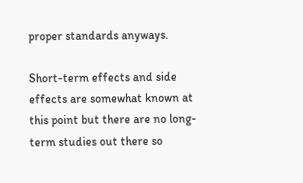proper standards anyways.

Short-term effects and side effects are somewhat known at this point but there are no long-term studies out there so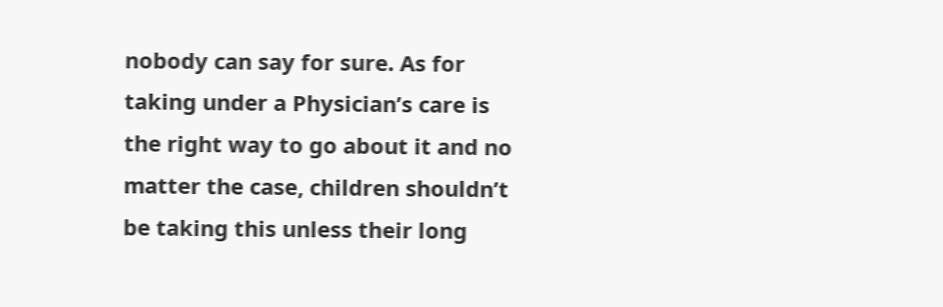nobody can say for sure. As for taking under a Physician’s care is the right way to go about it and no matter the case, children shouldn’t be taking this unless their long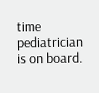time pediatrician is on board.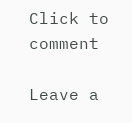Click to comment

Leave a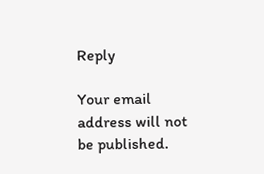Reply

Your email address will not be published.